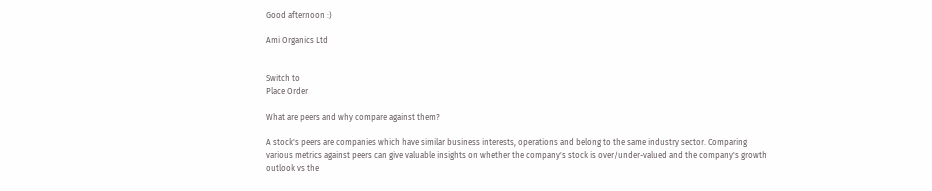Good afternoon :)

Ami Organics Ltd


Switch to
Place Order

What are peers and why compare against them?

A stock's peers are companies which have similar business interests, operations and belong to the same industry sector. Comparing various metrics against peers can give valuable insights on whether the company's stock is over/under-valued and the company's growth outlook vs the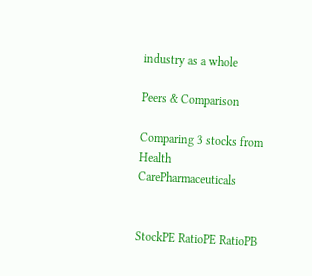industry as a whole

Peers & Comparison

Comparing 3 stocks from
Health CarePharmaceuticals


StockPE RatioPE RatioPB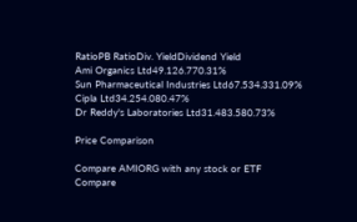RatioPB RatioDiv. YieldDividend Yield
Ami Organics Ltd49.126.770.31%
Sun Pharmaceutical Industries Ltd67.534.331.09%
Cipla Ltd34.254.080.47%
Dr Reddy's Laboratories Ltd31.483.580.73%

Price Comparison

Compare AMIORG with any stock or ETF
Compare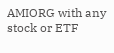AMIORG with any stock or ETF